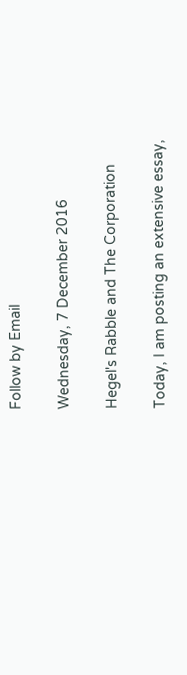Follow by Email

Wednesday, 7 December 2016

Hegel's Rabble and The Corporation

Today, I am posting an extensive essay,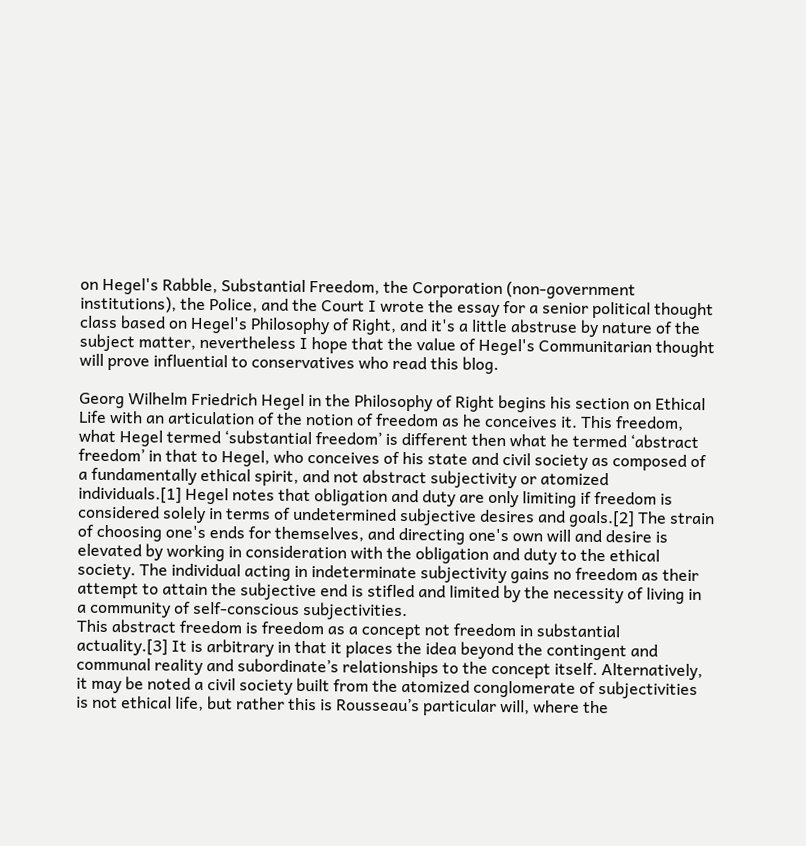on Hegel's Rabble, Substantial Freedom, the Corporation (non-government institutions), the Police, and the Court I wrote the essay for a senior political thought class based on Hegel's Philosophy of Right, and it's a little abstruse by nature of the subject matter, nevertheless I hope that the value of Hegel's Communitarian thought will prove influential to conservatives who read this blog.

Georg Wilhelm Friedrich Hegel in the Philosophy of Right begins his section on Ethical Life with an articulation of the notion of freedom as he conceives it. This freedom, what Hegel termed ‘substantial freedom’ is different then what he termed ‘abstract freedom’ in that to Hegel, who conceives of his state and civil society as composed of a fundamentally ethical spirit, and not abstract subjectivity or atomized individuals.[1] Hegel notes that obligation and duty are only limiting if freedom is considered solely in terms of undetermined subjective desires and goals.[2] The strain of choosing one's ends for themselves, and directing one's own will and desire is elevated by working in consideration with the obligation and duty to the ethical society. The individual acting in indeterminate subjectivity gains no freedom as their attempt to attain the subjective end is stifled and limited by the necessity of living in a community of self-conscious subjectivities.
This abstract freedom is freedom as a concept not freedom in substantial actuality.[3] It is arbitrary in that it places the idea beyond the contingent and communal reality and subordinate’s relationships to the concept itself. Alternatively, it may be noted a civil society built from the atomized conglomerate of subjectivities is not ethical life, but rather this is Rousseau’s particular will, where the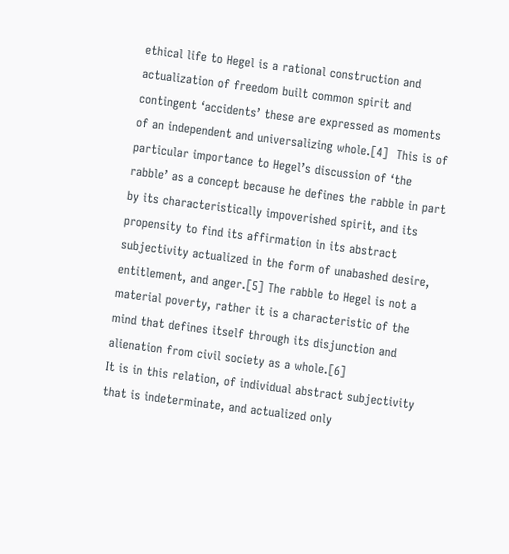ethical life to Hegel is a rational construction and actualization of freedom built common spirit and contingent ‘accidents’ these are expressed as moments of an independent and universalizing whole.[4]  This is of particular importance to Hegel’s discussion of ‘the rabble’ as a concept because he defines the rabble in part by its characteristically impoverished spirit, and its propensity to find its affirmation in its abstract subjectivity actualized in the form of unabashed desire, entitlement, and anger.[5] The rabble to Hegel is not a material poverty, rather it is a characteristic of the mind that defines itself through its disjunction and alienation from civil society as a whole.[6]
It is in this relation, of individual abstract subjectivity that is indeterminate, and actualized only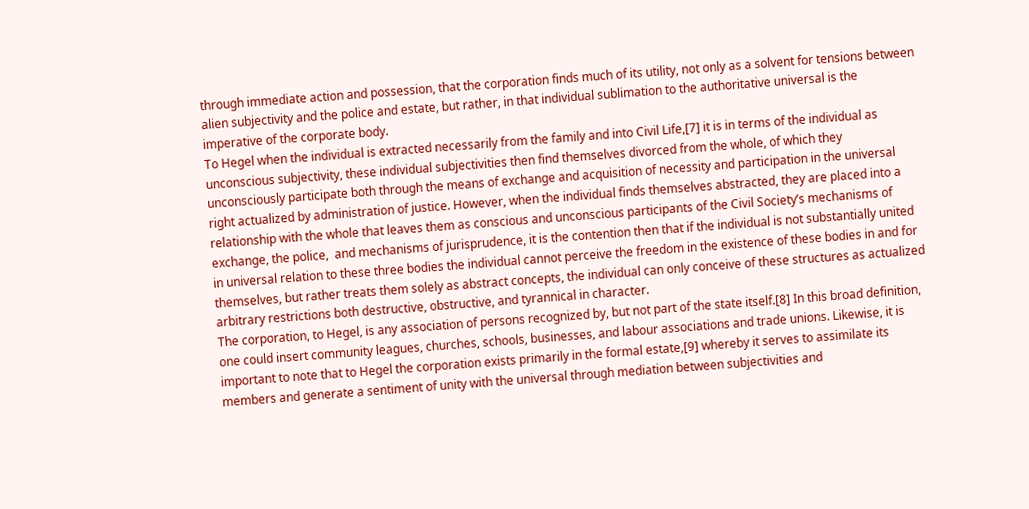through immediate action and possession, that the corporation finds much of its utility, not only as a solvent for tensions between alien subjectivity and the police and estate, but rather, in that individual sublimation to the authoritative universal is the imperative of the corporate body.
To Hegel when the individual is extracted necessarily from the family and into Civil Life,[7] it is in terms of the individual as unconscious subjectivity, these individual subjectivities then find themselves divorced from the whole, of which they unconsciously participate both through the means of exchange and acquisition of necessity and participation in the universal right actualized by administration of justice. However, when the individual finds themselves abstracted, they are placed into a relationship with the whole that leaves them as conscious and unconscious participants of the Civil Society’s mechanisms of exchange, the police,  and mechanisms of jurisprudence, it is the contention then that if the individual is not substantially united in universal relation to these three bodies the individual cannot perceive the freedom in the existence of these bodies in and for themselves, but rather treats them solely as abstract concepts, the individual can only conceive of these structures as actualized arbitrary restrictions both destructive, obstructive, and tyrannical in character.
The corporation, to Hegel, is any association of persons recognized by, but not part of the state itself.[8] In this broad definition, one could insert community leagues, churches, schools, businesses, and labour associations and trade unions. Likewise, it is important to note that to Hegel the corporation exists primarily in the formal estate,[9] whereby it serves to assimilate its members and generate a sentiment of unity with the universal through mediation between subjectivities and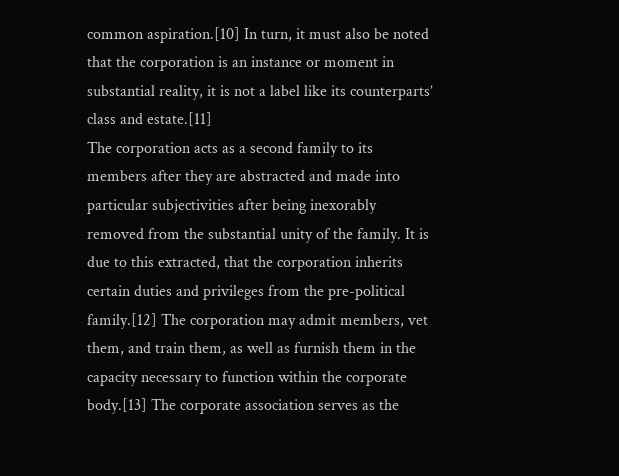common aspiration.[10] In turn, it must also be noted that the corporation is an instance or moment in substantial reality, it is not a label like its counterparts’ class and estate.[11]
The corporation acts as a second family to its members after they are abstracted and made into particular subjectivities after being inexorably removed from the substantial unity of the family. It is due to this extracted, that the corporation inherits certain duties and privileges from the pre-political family.[12] The corporation may admit members, vet them, and train them, as well as furnish them in the capacity necessary to function within the corporate body.[13] The corporate association serves as the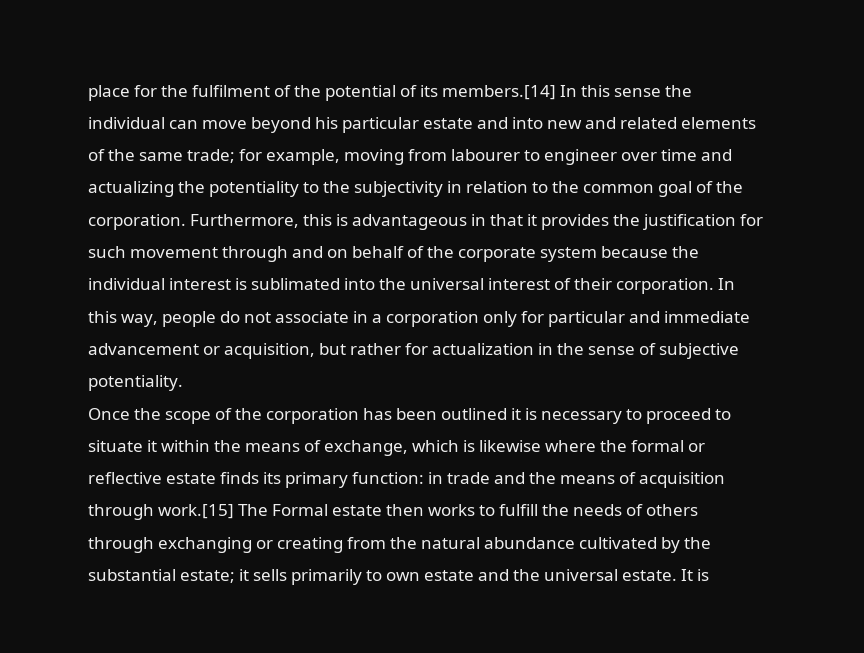place for the fulfilment of the potential of its members.[14] In this sense the individual can move beyond his particular estate and into new and related elements of the same trade; for example, moving from labourer to engineer over time and actualizing the potentiality to the subjectivity in relation to the common goal of the corporation. Furthermore, this is advantageous in that it provides the justification for such movement through and on behalf of the corporate system because the individual interest is sublimated into the universal interest of their corporation. In this way, people do not associate in a corporation only for particular and immediate advancement or acquisition, but rather for actualization in the sense of subjective potentiality.
Once the scope of the corporation has been outlined it is necessary to proceed to situate it within the means of exchange, which is likewise where the formal or reflective estate finds its primary function: in trade and the means of acquisition through work.[15] The Formal estate then works to fulfill the needs of others through exchanging or creating from the natural abundance cultivated by the substantial estate; it sells primarily to own estate and the universal estate. It is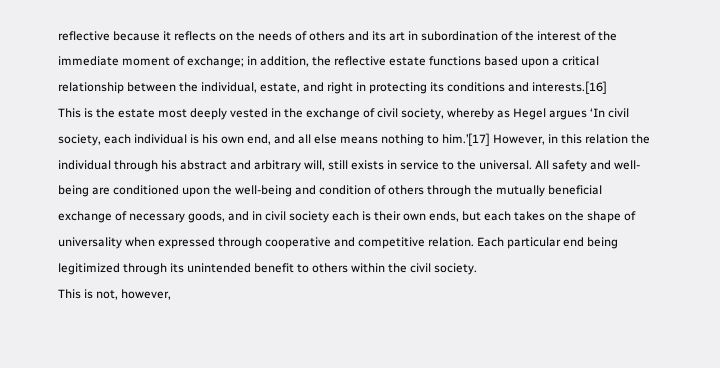reflective because it reflects on the needs of others and its art in subordination of the interest of the immediate moment of exchange; in addition, the reflective estate functions based upon a critical relationship between the individual, estate, and right in protecting its conditions and interests.[16]
This is the estate most deeply vested in the exchange of civil society, whereby as Hegel argues ‘In civil society, each individual is his own end, and all else means nothing to him.’[17] However, in this relation the individual through his abstract and arbitrary will, still exists in service to the universal. All safety and well-being are conditioned upon the well-being and condition of others through the mutually beneficial exchange of necessary goods, and in civil society each is their own ends, but each takes on the shape of universality when expressed through cooperative and competitive relation. Each particular end being legitimized through its unintended benefit to others within the civil society.
This is not, however,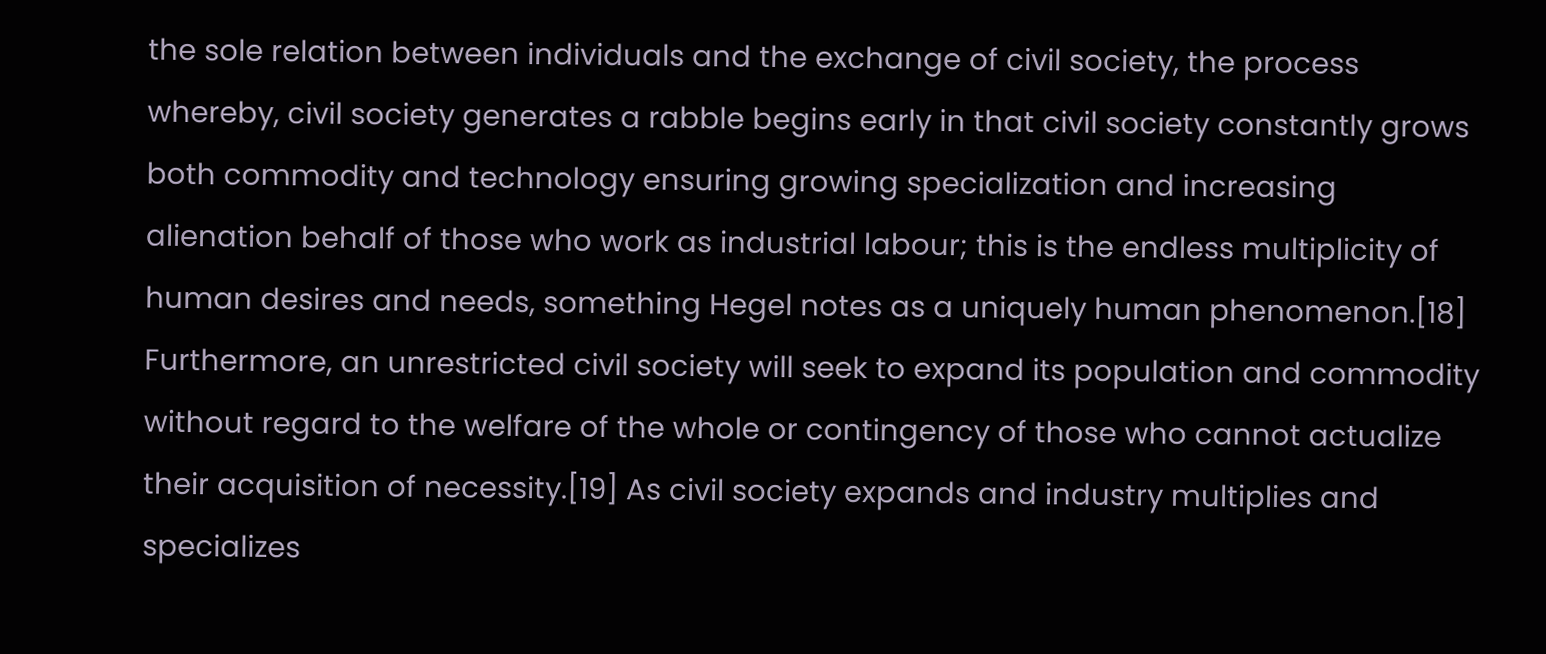the sole relation between individuals and the exchange of civil society, the process whereby, civil society generates a rabble begins early in that civil society constantly grows both commodity and technology ensuring growing specialization and increasing alienation behalf of those who work as industrial labour; this is the endless multiplicity of human desires and needs, something Hegel notes as a uniquely human phenomenon.[18] Furthermore, an unrestricted civil society will seek to expand its population and commodity without regard to the welfare of the whole or contingency of those who cannot actualize their acquisition of necessity.[19] As civil society expands and industry multiplies and specializes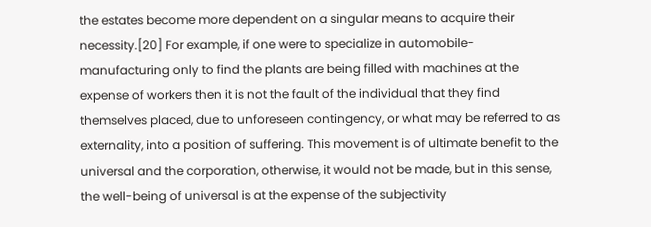the estates become more dependent on a singular means to acquire their necessity.[20] For example, if one were to specialize in automobile-manufacturing only to find the plants are being filled with machines at the expense of workers then it is not the fault of the individual that they find themselves placed, due to unforeseen contingency, or what may be referred to as externality, into a position of suffering. This movement is of ultimate benefit to the universal and the corporation, otherwise, it would not be made, but in this sense, the well-being of universal is at the expense of the subjectivity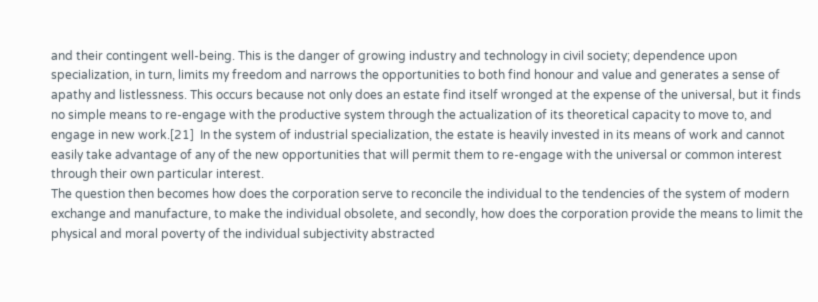and their contingent well-being. This is the danger of growing industry and technology in civil society; dependence upon specialization, in turn, limits my freedom and narrows the opportunities to both find honour and value and generates a sense of apathy and listlessness. This occurs because not only does an estate find itself wronged at the expense of the universal, but it finds no simple means to re-engage with the productive system through the actualization of its theoretical capacity to move to, and engage in new work.[21]  In the system of industrial specialization, the estate is heavily invested in its means of work and cannot easily take advantage of any of the new opportunities that will permit them to re-engage with the universal or common interest through their own particular interest.
The question then becomes how does the corporation serve to reconcile the individual to the tendencies of the system of modern exchange and manufacture, to make the individual obsolete, and secondly, how does the corporation provide the means to limit the physical and moral poverty of the individual subjectivity abstracted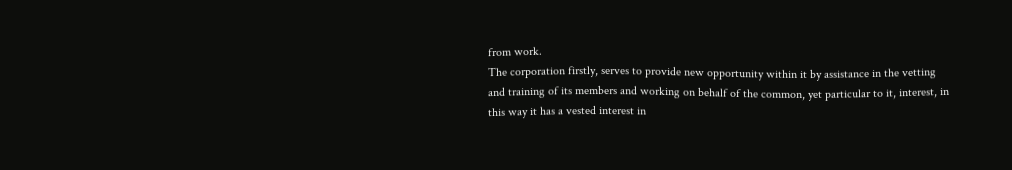from work.
The corporation firstly, serves to provide new opportunity within it by assistance in the vetting and training of its members and working on behalf of the common, yet particular to it, interest, in this way it has a vested interest in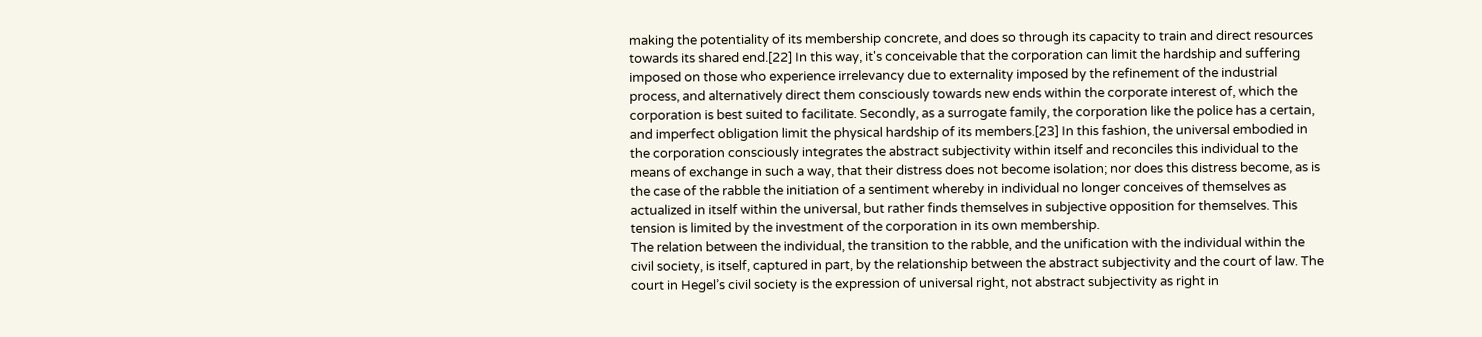making the potentiality of its membership concrete, and does so through its capacity to train and direct resources towards its shared end.[22] In this way, it's conceivable that the corporation can limit the hardship and suffering imposed on those who experience irrelevancy due to externality imposed by the refinement of the industrial process, and alternatively direct them consciously towards new ends within the corporate interest of, which the corporation is best suited to facilitate. Secondly, as a surrogate family, the corporation like the police has a certain, and imperfect obligation limit the physical hardship of its members.[23] In this fashion, the universal embodied in the corporation consciously integrates the abstract subjectivity within itself and reconciles this individual to the means of exchange in such a way, that their distress does not become isolation; nor does this distress become, as is the case of the rabble the initiation of a sentiment whereby in individual no longer conceives of themselves as actualized in itself within the universal, but rather finds themselves in subjective opposition for themselves. This tension is limited by the investment of the corporation in its own membership.
The relation between the individual, the transition to the rabble, and the unification with the individual within the civil society, is itself, captured in part, by the relationship between the abstract subjectivity and the court of law. The court in Hegel’s civil society is the expression of universal right, not abstract subjectivity as right in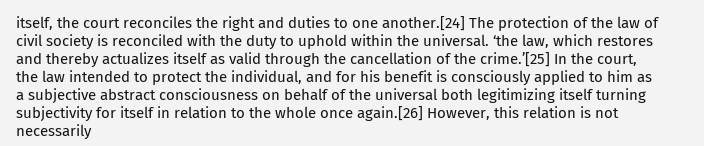itself, the court reconciles the right and duties to one another.[24] The protection of the law of civil society is reconciled with the duty to uphold within the universal. ‘the law, which restores and thereby actualizes itself as valid through the cancellation of the crime.’[25] In the court, the law intended to protect the individual, and for his benefit is consciously applied to him as a subjective abstract consciousness on behalf of the universal both legitimizing itself turning subjectivity for itself in relation to the whole once again.[26] However, this relation is not necessarily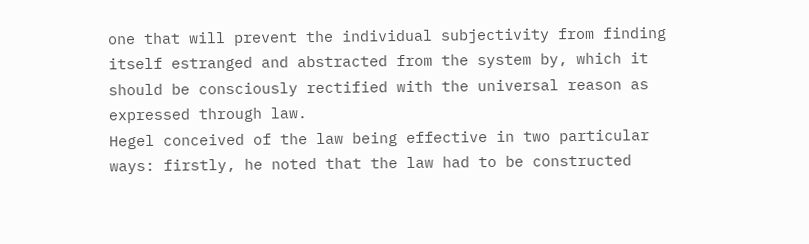one that will prevent the individual subjectivity from finding itself estranged and abstracted from the system by, which it should be consciously rectified with the universal reason as expressed through law.
Hegel conceived of the law being effective in two particular ways: firstly, he noted that the law had to be constructed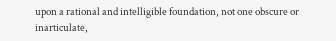upon a rational and intelligible foundation, not one obscure or inarticulate,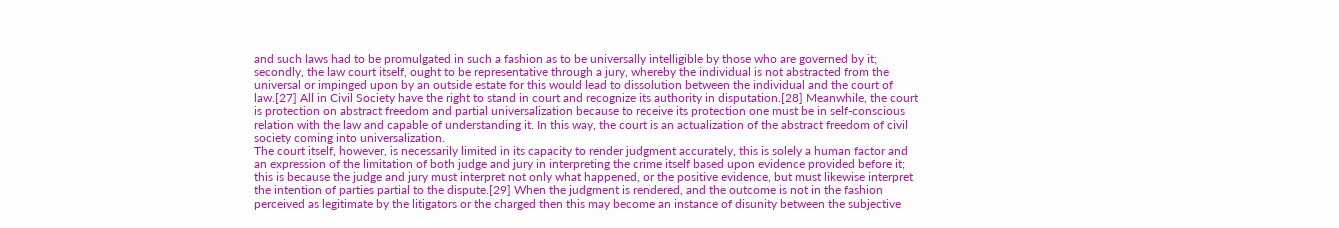and such laws had to be promulgated in such a fashion as to be universally intelligible by those who are governed by it; secondly, the law court itself, ought to be representative through a jury, whereby the individual is not abstracted from the universal or impinged upon by an outside estate for this would lead to dissolution between the individual and the court of law.[27] All in Civil Society have the right to stand in court and recognize its authority in disputation.[28] Meanwhile, the court is protection on abstract freedom and partial universalization because to receive its protection one must be in self-conscious relation with the law and capable of understanding it. In this way, the court is an actualization of the abstract freedom of civil society coming into universalization.
The court itself, however, is necessarily limited in its capacity to render judgment accurately, this is solely a human factor and an expression of the limitation of both judge and jury in interpreting the crime itself based upon evidence provided before it; this is because the judge and jury must interpret not only what happened, or the positive evidence, but must likewise interpret the intention of parties partial to the dispute.[29] When the judgment is rendered, and the outcome is not in the fashion perceived as legitimate by the litigators or the charged then this may become an instance of disunity between the subjective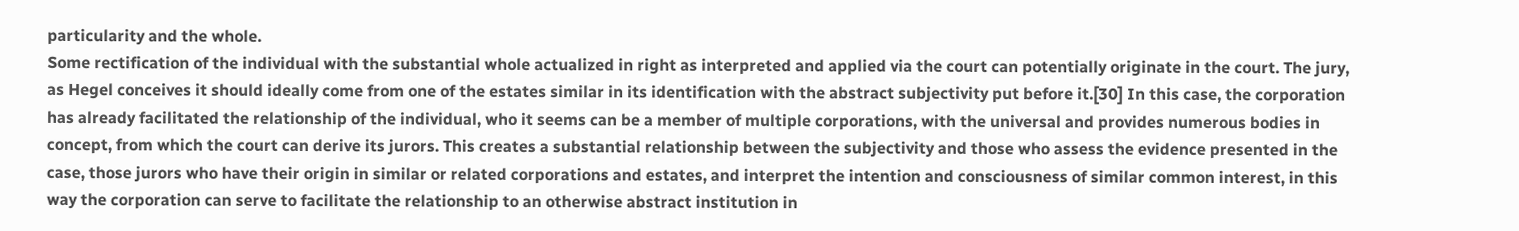particularity and the whole.
Some rectification of the individual with the substantial whole actualized in right as interpreted and applied via the court can potentially originate in the court. The jury, as Hegel conceives it should ideally come from one of the estates similar in its identification with the abstract subjectivity put before it.[30] In this case, the corporation has already facilitated the relationship of the individual, who it seems can be a member of multiple corporations, with the universal and provides numerous bodies in concept, from which the court can derive its jurors. This creates a substantial relationship between the subjectivity and those who assess the evidence presented in the case, those jurors who have their origin in similar or related corporations and estates, and interpret the intention and consciousness of similar common interest, in this way the corporation can serve to facilitate the relationship to an otherwise abstract institution in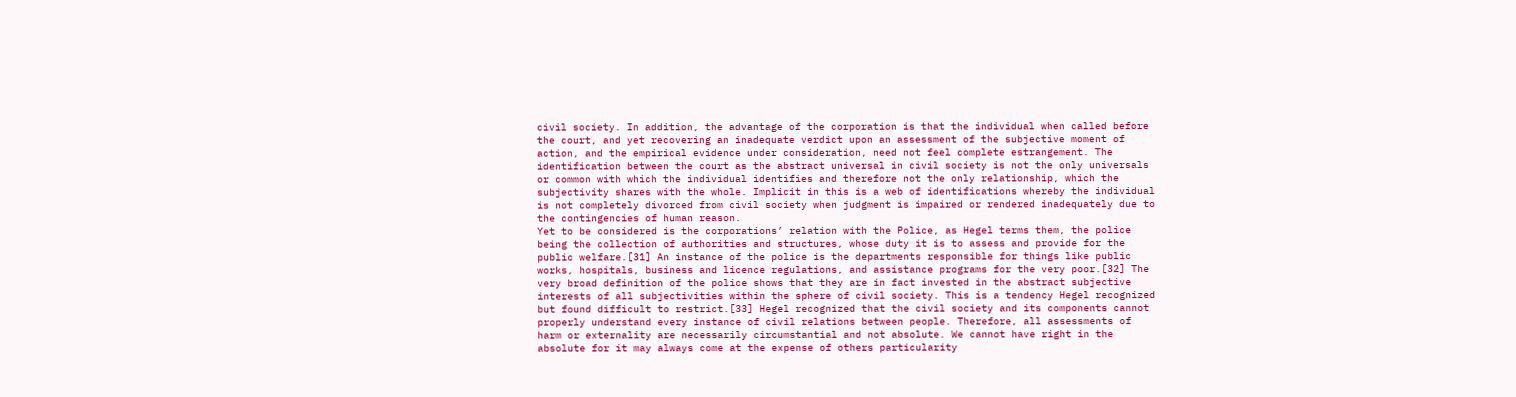civil society. In addition, the advantage of the corporation is that the individual when called before the court, and yet recovering an inadequate verdict upon an assessment of the subjective moment of action, and the empirical evidence under consideration, need not feel complete estrangement. The identification between the court as the abstract universal in civil society is not the only universals or common with which the individual identifies and therefore not the only relationship, which the subjectivity shares with the whole. Implicit in this is a web of identifications whereby the individual is not completely divorced from civil society when judgment is impaired or rendered inadequately due to the contingencies of human reason.
Yet to be considered is the corporations’ relation with the Police, as Hegel terms them, the police being the collection of authorities and structures, whose duty it is to assess and provide for the public welfare.[31] An instance of the police is the departments responsible for things like public works, hospitals, business and licence regulations, and assistance programs for the very poor.[32] The very broad definition of the police shows that they are in fact invested in the abstract subjective interests of all subjectivities within the sphere of civil society. This is a tendency Hegel recognized but found difficult to restrict.[33] Hegel recognized that the civil society and its components cannot properly understand every instance of civil relations between people. Therefore, all assessments of harm or externality are necessarily circumstantial and not absolute. We cannot have right in the absolute for it may always come at the expense of others particularity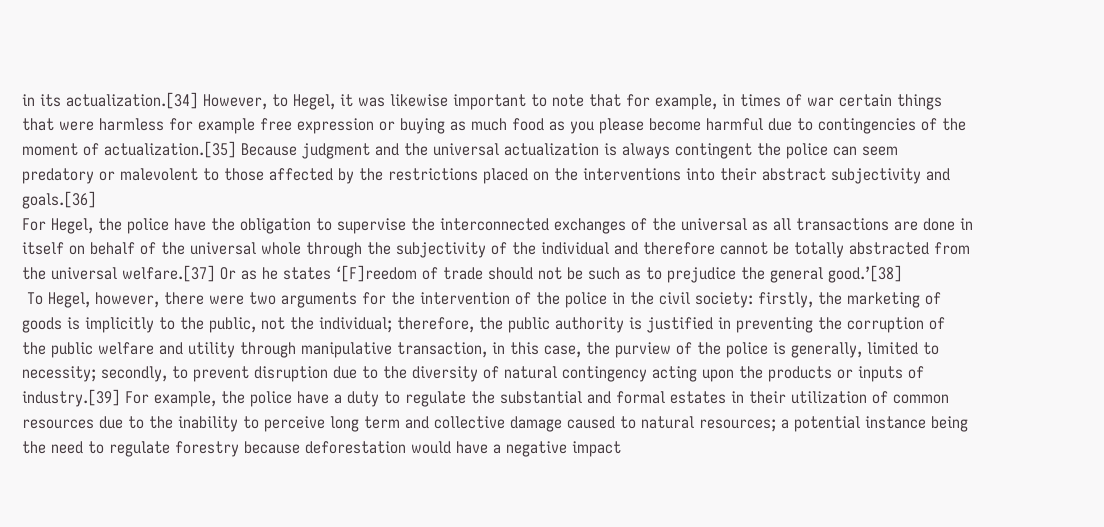in its actualization.[34] However, to Hegel, it was likewise important to note that for example, in times of war certain things that were harmless for example free expression or buying as much food as you please become harmful due to contingencies of the moment of actualization.[35] Because judgment and the universal actualization is always contingent the police can seem predatory or malevolent to those affected by the restrictions placed on the interventions into their abstract subjectivity and goals.[36]
For Hegel, the police have the obligation to supervise the interconnected exchanges of the universal as all transactions are done in itself on behalf of the universal whole through the subjectivity of the individual and therefore cannot be totally abstracted from the universal welfare.[37] Or as he states ‘[F]reedom of trade should not be such as to prejudice the general good.’[38]
 To Hegel, however, there were two arguments for the intervention of the police in the civil society: firstly, the marketing of goods is implicitly to the public, not the individual; therefore, the public authority is justified in preventing the corruption of the public welfare and utility through manipulative transaction, in this case, the purview of the police is generally, limited to necessity; secondly, to prevent disruption due to the diversity of natural contingency acting upon the products or inputs of industry.[39] For example, the police have a duty to regulate the substantial and formal estates in their utilization of common resources due to the inability to perceive long term and collective damage caused to natural resources; a potential instance being the need to regulate forestry because deforestation would have a negative impact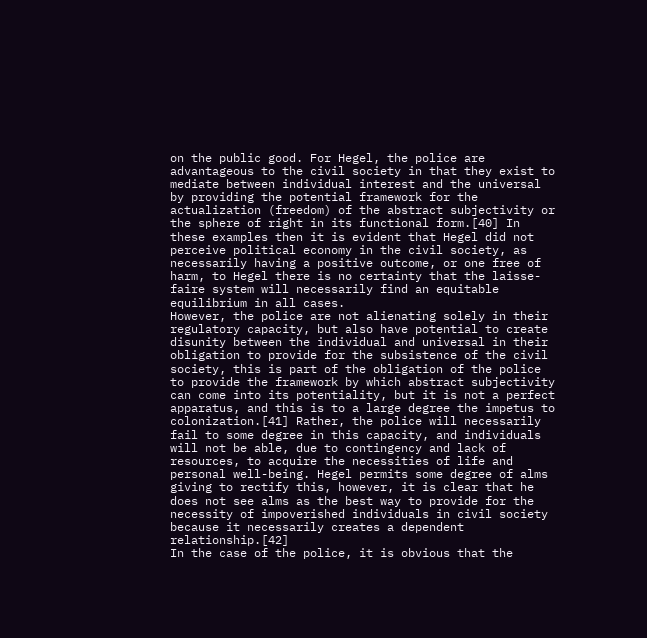on the public good. For Hegel, the police are advantageous to the civil society in that they exist to mediate between individual interest and the universal by providing the potential framework for the actualization (freedom) of the abstract subjectivity or the sphere of right in its functional form.[40] In these examples then it is evident that Hegel did not perceive political economy in the civil society, as necessarily having a positive outcome, or one free of harm, to Hegel there is no certainty that the laisse-faire system will necessarily find an equitable equilibrium in all cases.
However, the police are not alienating solely in their regulatory capacity, but also have potential to create disunity between the individual and universal in their obligation to provide for the subsistence of the civil society, this is part of the obligation of the police to provide the framework by which abstract subjectivity can come into its potentiality, but it is not a perfect apparatus, and this is to a large degree the impetus to colonization.[41] Rather, the police will necessarily fail to some degree in this capacity, and individuals will not be able, due to contingency and lack of resources, to acquire the necessities of life and personal well-being. Hegel permits some degree of alms giving to rectify this, however, it is clear that he does not see alms as the best way to provide for the necessity of impoverished individuals in civil society because it necessarily creates a dependent relationship.[42]
In the case of the police, it is obvious that the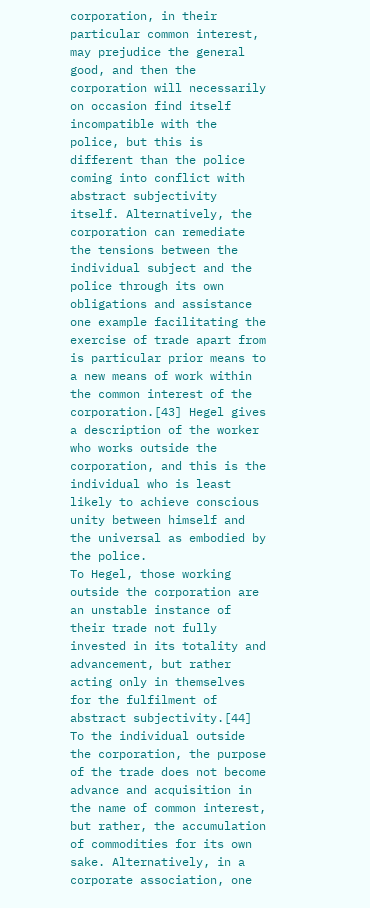corporation, in their particular common interest, may prejudice the general good, and then the corporation will necessarily on occasion find itself incompatible with the police, but this is different than the police coming into conflict with abstract subjectivity itself. Alternatively, the corporation can remediate the tensions between the individual subject and the police through its own obligations and assistance one example facilitating the exercise of trade apart from is particular prior means to a new means of work within the common interest of the corporation.[43] Hegel gives a description of the worker who works outside the corporation, and this is the individual who is least likely to achieve conscious unity between himself and the universal as embodied by the police.
To Hegel, those working outside the corporation are an unstable instance of their trade not fully invested in its totality and advancement, but rather acting only in themselves for the fulfilment of abstract subjectivity.[44] To the individual outside the corporation, the purpose of the trade does not become advance and acquisition in the name of common interest, but rather, the accumulation of commodities for its own sake. Alternatively, in a corporate association, one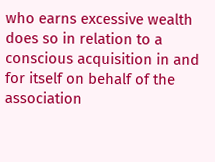who earns excessive wealth does so in relation to a conscious acquisition in and for itself on behalf of the association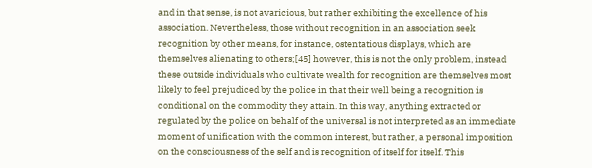and in that sense, is not avaricious, but rather exhibiting the excellence of his association. Nevertheless, those without recognition in an association seek recognition by other means, for instance, ostentatious displays, which are themselves alienating to others;[45] however, this is not the only problem, instead these outside individuals who cultivate wealth for recognition are themselves most likely to feel prejudiced by the police in that their well being a recognition is conditional on the commodity they attain. In this way, anything extracted or regulated by the police on behalf of the universal is not interpreted as an immediate moment of unification with the common interest, but rather, a personal imposition on the consciousness of the self and is recognition of itself for itself. This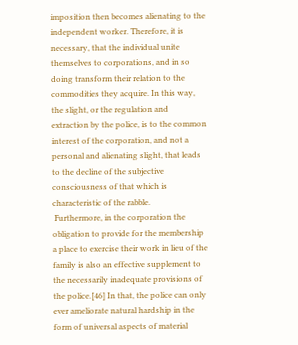imposition then becomes alienating to the independent worker. Therefore, it is necessary, that the individual unite themselves to corporations, and in so doing transform their relation to the commodities they acquire. In this way, the slight, or the regulation and extraction by the police, is to the common interest of the corporation, and not a personal and alienating slight, that leads to the decline of the subjective consciousness of that which is characteristic of the rabble.
 Furthermore, in the corporation the obligation to provide for the membership a place to exercise their work in lieu of the family is also an effective supplement to the necessarily inadequate provisions of the police.[46] In that, the police can only ever ameliorate natural hardship in the form of universal aspects of material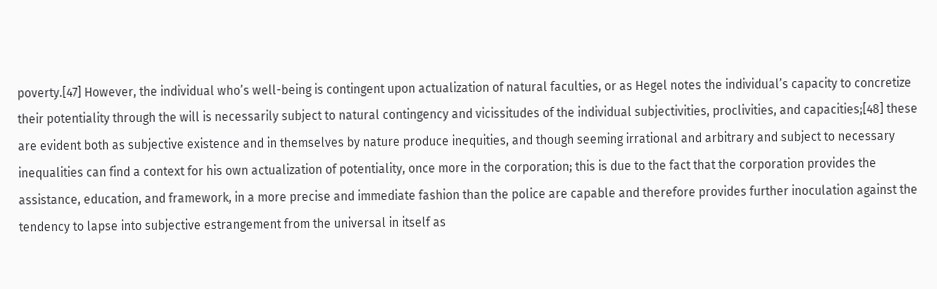poverty.[47] However, the individual who’s well-being is contingent upon actualization of natural faculties, or as Hegel notes the individual’s capacity to concretize their potentiality through the will is necessarily subject to natural contingency and vicissitudes of the individual subjectivities, proclivities, and capacities;[48] these are evident both as subjective existence and in themselves by nature produce inequities, and though seeming irrational and arbitrary and subject to necessary inequalities can find a context for his own actualization of potentiality, once more in the corporation; this is due to the fact that the corporation provides the assistance, education, and framework, in a more precise and immediate fashion than the police are capable and therefore provides further inoculation against the tendency to lapse into subjective estrangement from the universal in itself as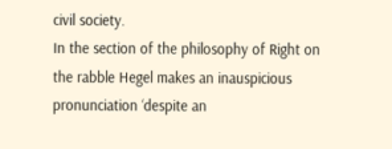civil society.
In the section of the philosophy of Right on the rabble Hegel makes an inauspicious pronunciation ‘despite an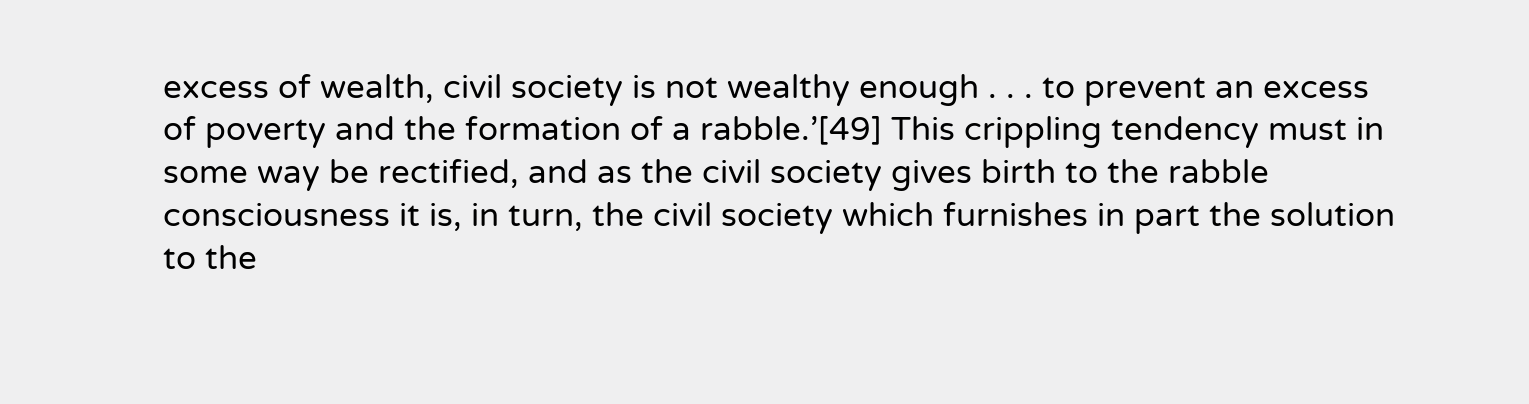excess of wealth, civil society is not wealthy enough . . . to prevent an excess of poverty and the formation of a rabble.’[49] This crippling tendency must in some way be rectified, and as the civil society gives birth to the rabble consciousness it is, in turn, the civil society which furnishes in part the solution to the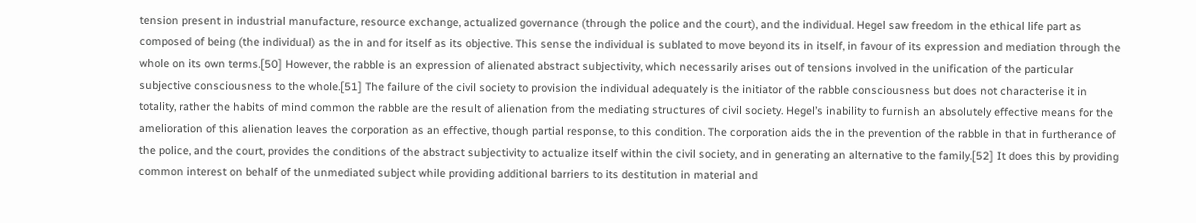tension present in industrial manufacture, resource exchange, actualized governance (through the police and the court), and the individual. Hegel saw freedom in the ethical life part as composed of being (the individual) as the in and for itself as its objective. This sense the individual is sublated to move beyond its in itself, in favour of its expression and mediation through the whole on its own terms.[50] However, the rabble is an expression of alienated abstract subjectivity, which necessarily arises out of tensions involved in the unification of the particular subjective consciousness to the whole.[51] The failure of the civil society to provision the individual adequately is the initiator of the rabble consciousness but does not characterise it in totality, rather the habits of mind common the rabble are the result of alienation from the mediating structures of civil society. Hegel’s inability to furnish an absolutely effective means for the amelioration of this alienation leaves the corporation as an effective, though partial response, to this condition. The corporation aids the in the prevention of the rabble in that in furtherance of the police, and the court, provides the conditions of the abstract subjectivity to actualize itself within the civil society, and in generating an alternative to the family.[52] It does this by providing common interest on behalf of the unmediated subject while providing additional barriers to its destitution in material and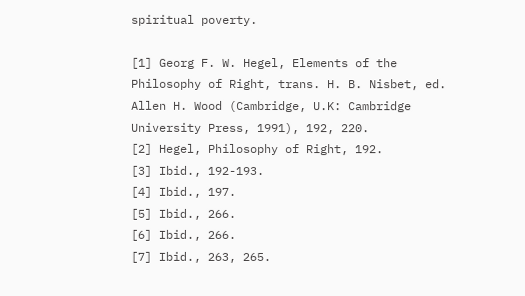spiritual poverty.

[1] Georg F. W. Hegel, Elements of the Philosophy of Right, trans. H. B. Nisbet, ed. Allen H. Wood (Cambridge, U.K: Cambridge University Press, 1991), 192, 220.
[2] Hegel, Philosophy of Right, 192.
[3] Ibid., 192-193.
[4] Ibid., 197.
[5] Ibid., 266.
[6] Ibid., 266.
[7] Ibid., 263, 265.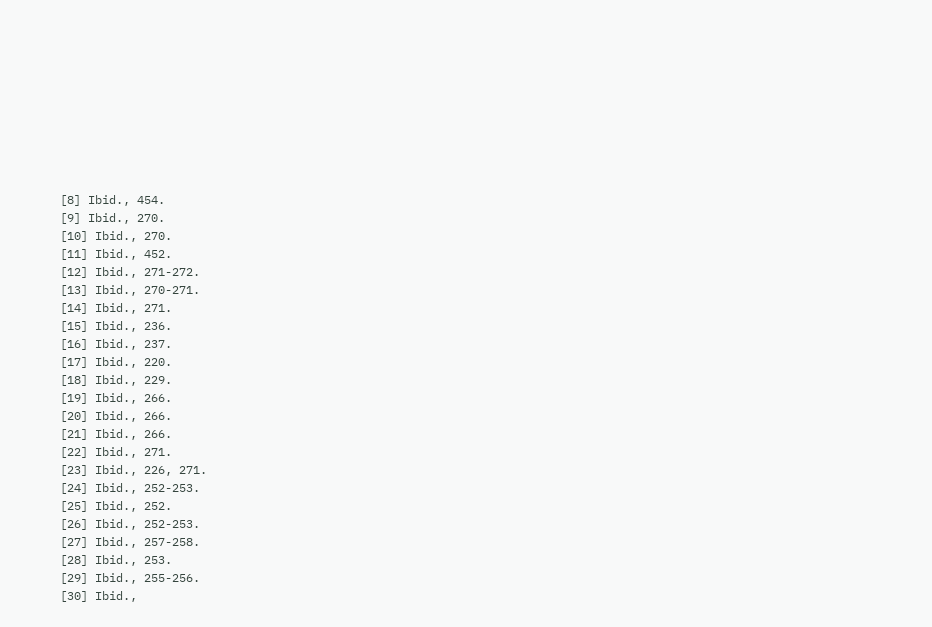[8] Ibid., 454.
[9] Ibid., 270.
[10] Ibid., 270.
[11] Ibid., 452.
[12] Ibid., 271-272.
[13] Ibid., 270-271.
[14] Ibid., 271.
[15] Ibid., 236.
[16] Ibid., 237.
[17] Ibid., 220.
[18] Ibid., 229.
[19] Ibid., 266.
[20] Ibid., 266.
[21] Ibid., 266.
[22] Ibid., 271.
[23] Ibid., 226, 271.
[24] Ibid., 252-253.
[25] Ibid., 252.
[26] Ibid., 252-253.
[27] Ibid., 257-258.
[28] Ibid., 253.
[29] Ibid., 255-256.
[30] Ibid.,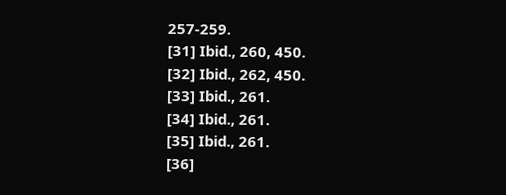257-259.
[31] Ibid., 260, 450.
[32] Ibid., 262, 450.
[33] Ibid., 261.
[34] Ibid., 261.
[35] Ibid., 261.
[36]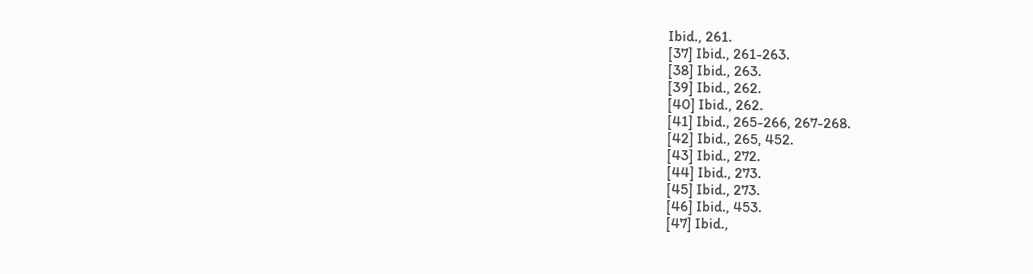Ibid., 261.
[37] Ibid., 261-263.
[38] Ibid., 263.
[39] Ibid., 262.
[40] Ibid., 262.
[41] Ibid., 265-266, 267-268.
[42] Ibid., 265, 452.
[43] Ibid., 272.
[44] Ibid., 273.
[45] Ibid., 273.
[46] Ibid., 453.
[47] Ibid.,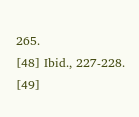265.
[48] Ibid., 227-228.
[49]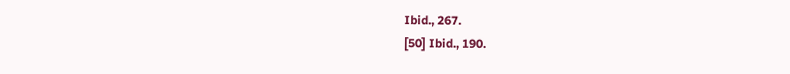Ibid., 267.
[50] Ibid., 190.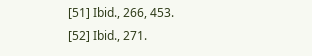[51] Ibid., 266, 453.
[52] Ibid., 271.